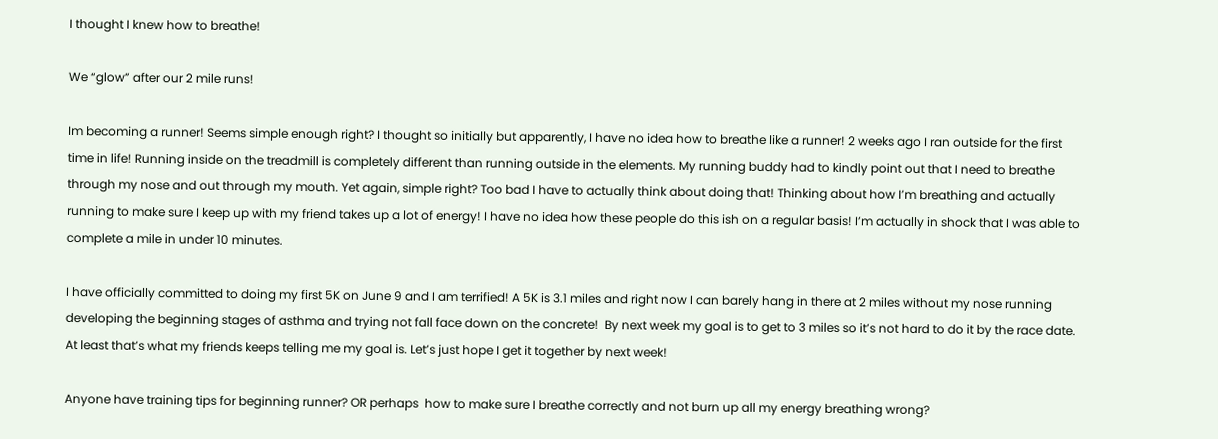I thought I knew how to breathe!

We “glow” after our 2 mile runs!

Im becoming a runner! Seems simple enough right? I thought so initially but apparently, I have no idea how to breathe like a runner! 2 weeks ago I ran outside for the first time in life! Running inside on the treadmill is completely different than running outside in the elements. My running buddy had to kindly point out that I need to breathe through my nose and out through my mouth. Yet again, simple right? Too bad I have to actually think about doing that! Thinking about how I’m breathing and actually running to make sure I keep up with my friend takes up a lot of energy! I have no idea how these people do this ish on a regular basis! I’m actually in shock that I was able to complete a mile in under 10 minutes.

I have officially committed to doing my first 5K on June 9 and I am terrified! A 5K is 3.1 miles and right now I can barely hang in there at 2 miles without my nose running developing the beginning stages of asthma and trying not fall face down on the concrete!  By next week my goal is to get to 3 miles so it’s not hard to do it by the race date. At least that’s what my friends keeps telling me my goal is. Let’s just hope I get it together by next week!

Anyone have training tips for beginning runner? OR perhaps  how to make sure I breathe correctly and not burn up all my energy breathing wrong?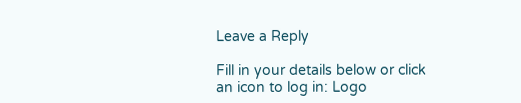Leave a Reply

Fill in your details below or click an icon to log in: Logo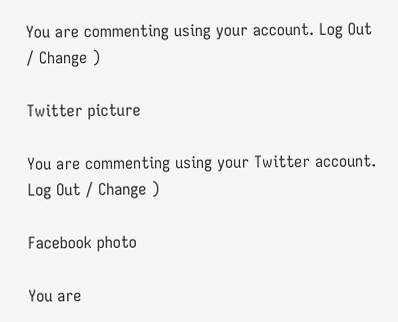You are commenting using your account. Log Out / Change )

Twitter picture

You are commenting using your Twitter account. Log Out / Change )

Facebook photo

You are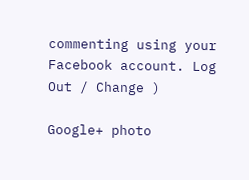commenting using your Facebook account. Log Out / Change )

Google+ photo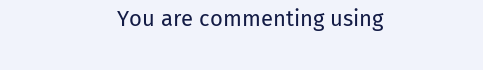You are commenting using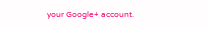your Google+ account.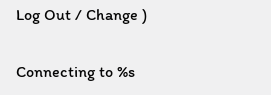Log Out / Change )

Connecting to %s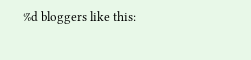%d bloggers like this: